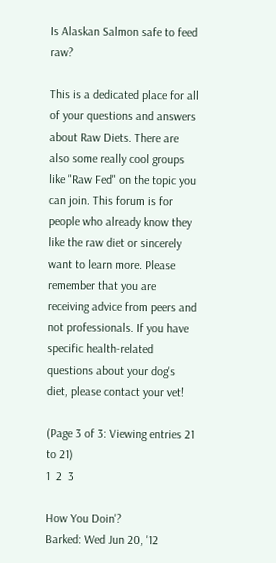Is Alaskan Salmon safe to feed raw?

This is a dedicated place for all of your questions and answers about Raw Diets. There are also some really cool groups like "Raw Fed" on the topic you can join. This forum is for people who already know they like the raw diet or sincerely want to learn more. Please remember that you are receiving advice from peers and not professionals. If you have specific health-related questions about your dog's diet, please contact your vet!

(Page 3 of 3: Viewing entries 21 to 21)
1  2  3

How You Doin'?
Barked: Wed Jun 20, '12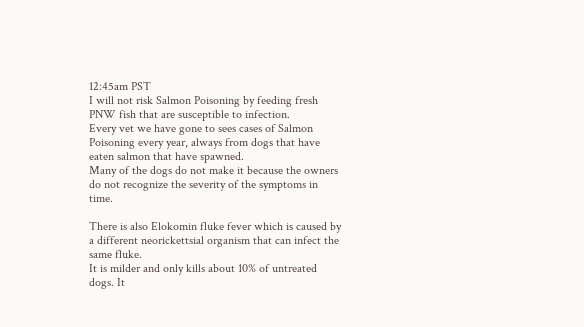12:45am PST
I will not risk Salmon Poisoning by feeding fresh PNW fish that are susceptible to infection.
Every vet we have gone to sees cases of Salmon Poisoning every year, always from dogs that have eaten salmon that have spawned.
Many of the dogs do not make it because the owners do not recognize the severity of the symptoms in time.

There is also Elokomin fluke fever which is caused by a different neorickettsial organism that can infect the same fluke.
It is milder and only kills about 10% of untreated dogs. It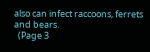also can infect raccoons, ferrets and bears.
  (Page 3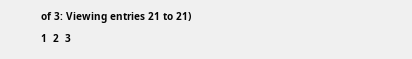of 3: Viewing entries 21 to 21)
1  2  3